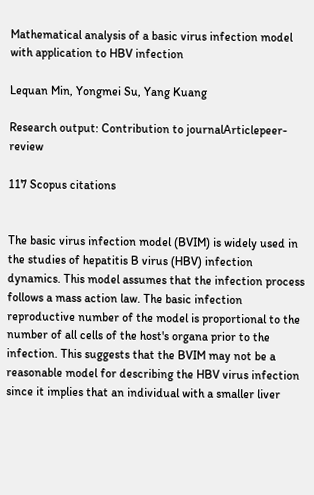Mathematical analysis of a basic virus infection model with application to HBV infection

Lequan Min, Yongmei Su, Yang Kuang

Research output: Contribution to journalArticlepeer-review

117 Scopus citations


The basic virus infection model (BVIM) is widely used in the studies of hepatitis B virus (HBV) infection dynamics. This model assumes that the infection process follows a mass action law. The basic infection reproductive number of the model is proportional to the number of all cells of the host's organa prior to the infection. This suggests that the BVIM may not be a reasonable model for describing the HBV virus infection since it implies that an individual with a smaller liver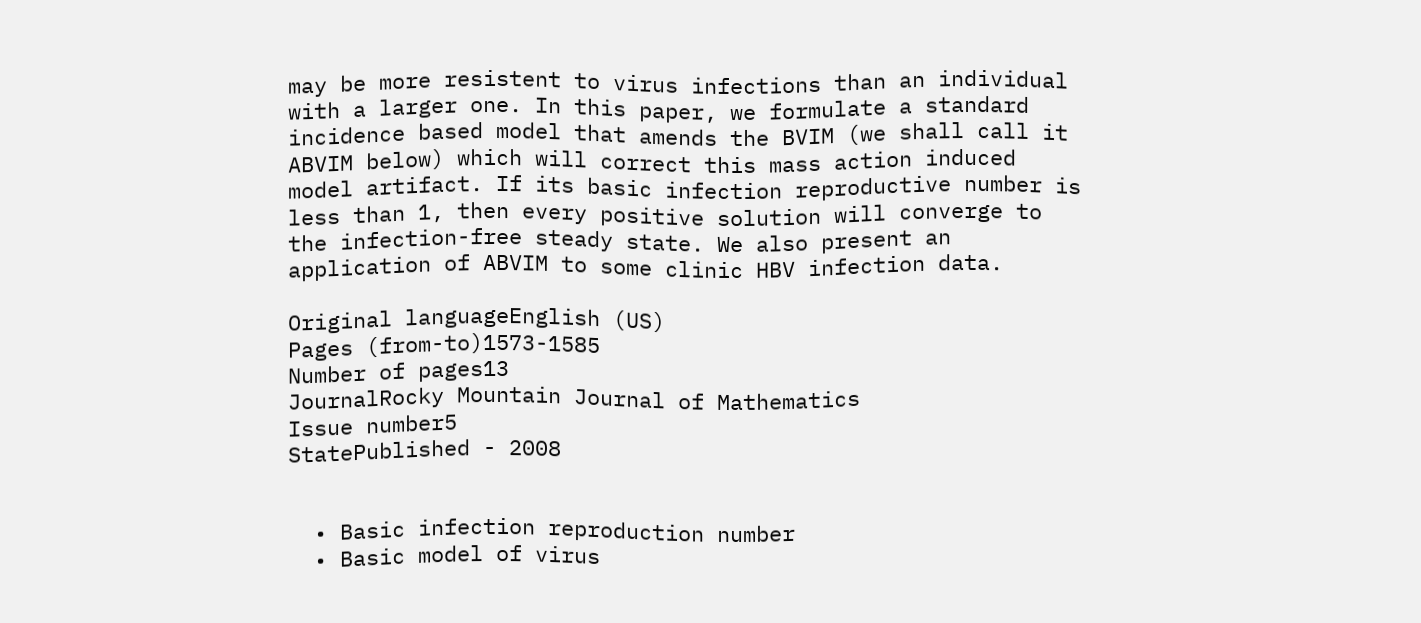may be more resistent to virus infections than an individual with a larger one. In this paper, we formulate a standard incidence based model that amends the BVIM (we shall call it ABVIM below) which will correct this mass action induced model artifact. If its basic infection reproductive number is less than 1, then every positive solution will converge to the infection-free steady state. We also present an application of ABVIM to some clinic HBV infection data.

Original languageEnglish (US)
Pages (from-to)1573-1585
Number of pages13
JournalRocky Mountain Journal of Mathematics
Issue number5
StatePublished - 2008


  • Basic infection reproduction number
  • Basic model of virus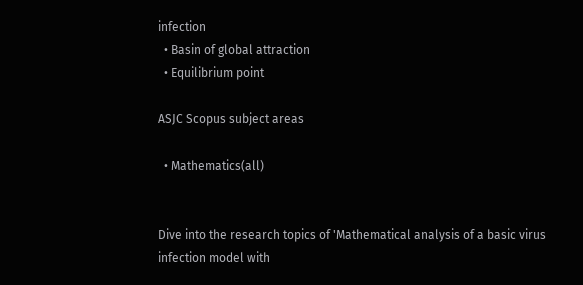infection
  • Basin of global attraction
  • Equilibrium point

ASJC Scopus subject areas

  • Mathematics(all)


Dive into the research topics of 'Mathematical analysis of a basic virus infection model with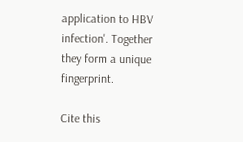application to HBV infection'. Together they form a unique fingerprint.

Cite this